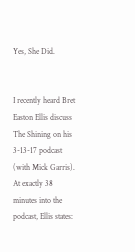Yes, She Did.


I recently heard Bret Easton Ellis discuss The Shining on his 3-13-17 podcast (with Mick Garris). At exactly 38 minutes into the podcast, Ellis states: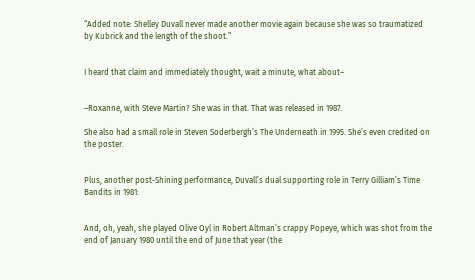“Added note: Shelley Duvall never made another movie again because she was so traumatized by Kubrick and the length of the shoot.”


I heard that claim and immediately thought, wait a minute, what about–


–Roxanne, with Steve Martin? She was in that. That was released in 1987.

She also had a small role in Steven Soderbergh’s The Underneath in 1995. She’s even credited on the poster.


Plus, another post-Shining performance, Duvall’s dual supporting role in Terry Gilliam’s Time Bandits in 1981:


And, oh, yeah, she played Olive Oyl in Robert Altman’s crappy Popeye, which was shot from the end of January 1980 until the end of June that year (the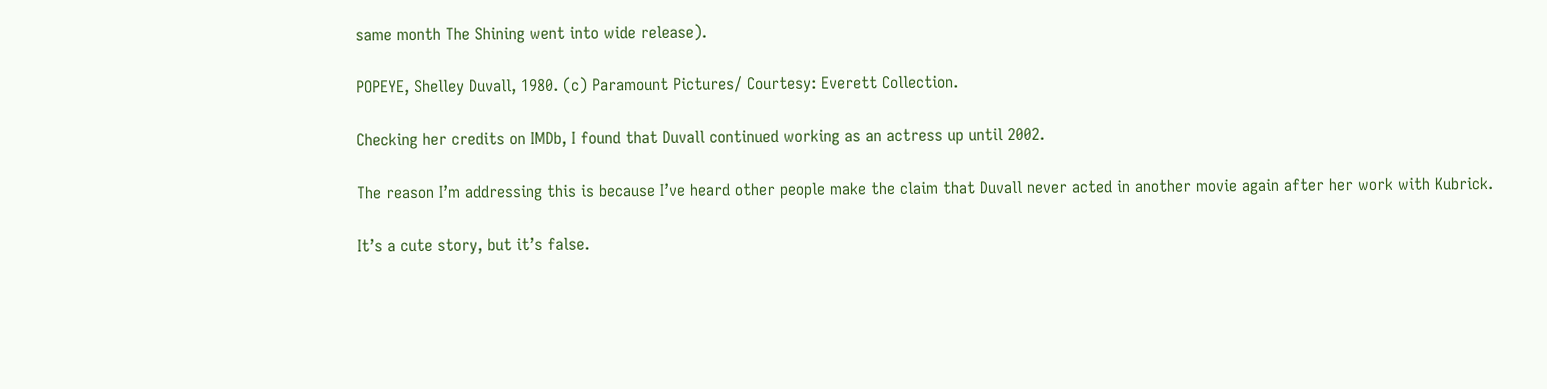same month The Shining went into wide release).

POPEYE, Shelley Duvall, 1980. (c) Paramount Pictures/ Courtesy: Everett Collection.

Checking her credits on IMDb, I found that Duvall continued working as an actress up until 2002.

The reason I’m addressing this is because I’ve heard other people make the claim that Duvall never acted in another movie again after her work with Kubrick.

It’s a cute story, but it’s false.